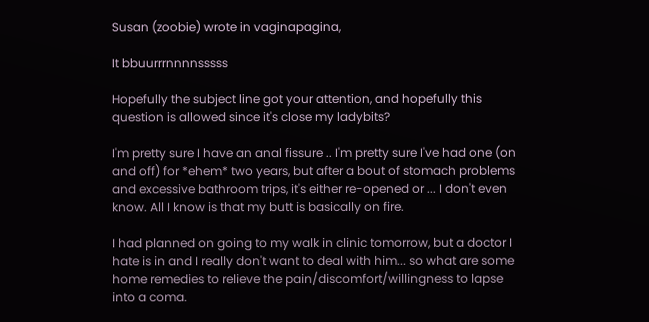Susan (zoobie) wrote in vaginapagina,

It bbuurrrnnnnsssss

Hopefully the subject line got your attention, and hopefully this question is allowed since it's close my ladybits?

I'm pretty sure I have an anal fissure .. I'm pretty sure I've had one (on and off) for *ehem* two years, but after a bout of stomach problems and excessive bathroom trips, it's either re-opened or ... I don't even know. All I know is that my butt is basically on fire.

I had planned on going to my walk in clinic tomorrow, but a doctor I hate is in and I really don't want to deal with him... so what are some home remedies to relieve the pain/discomfort/willingness to lapse into a coma.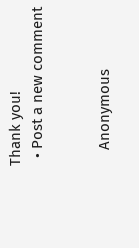Thank you!
  • Post a new comment


    Anonymous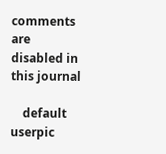comments are disabled in this journal

    default userpic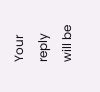Your reply will be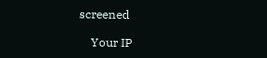screened

    Your IP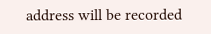address will be recorded